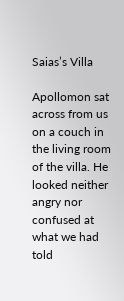Saias’s Villa

Apollomon sat across from us on a couch in the living room of the villa. He looked neither angry nor confused at what we had told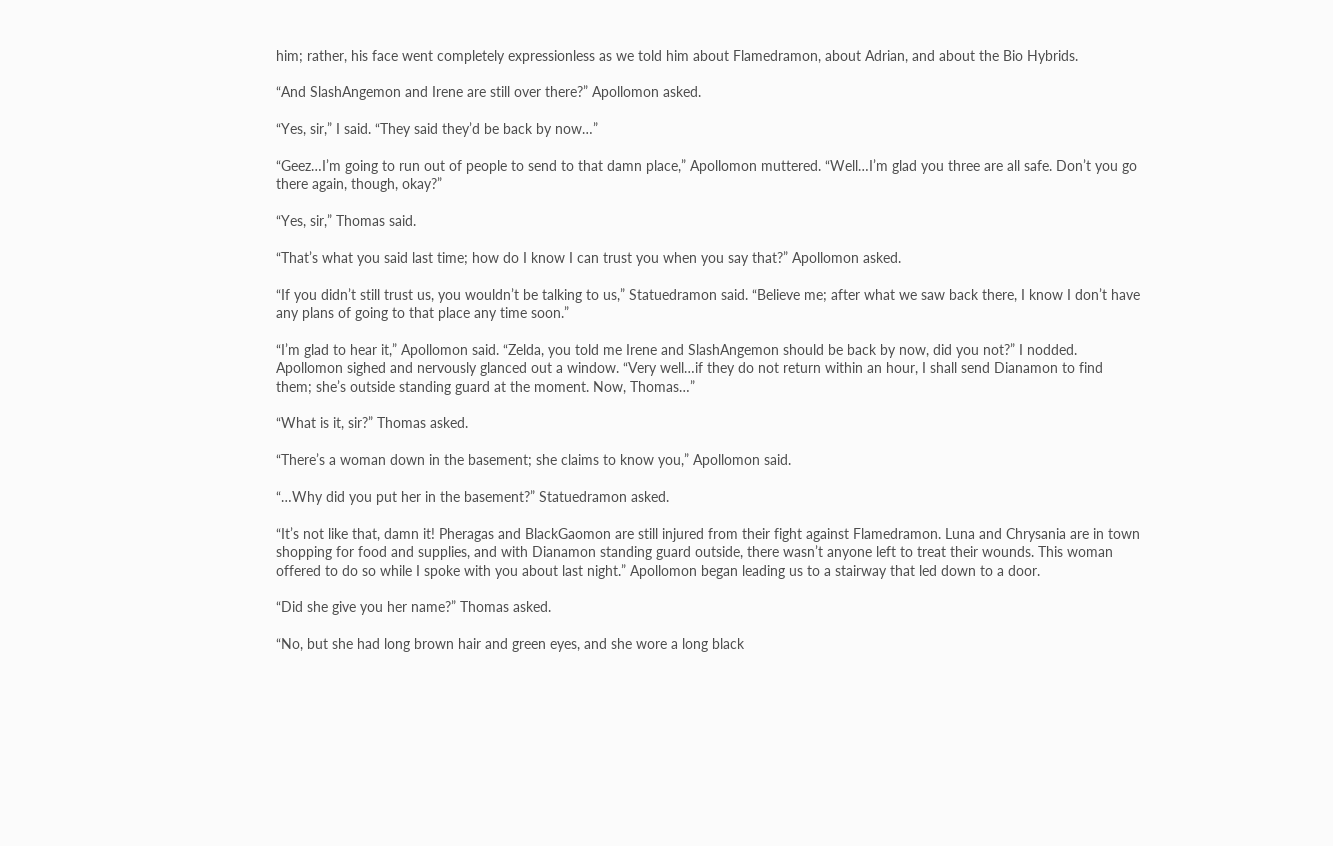him; rather, his face went completely expressionless as we told him about Flamedramon, about Adrian, and about the Bio Hybrids.

“And SlashAngemon and Irene are still over there?” Apollomon asked.

“Yes, sir,” I said. “They said they’d be back by now…”

“Geez…I’m going to run out of people to send to that damn place,” Apollomon muttered. “Well…I’m glad you three are all safe. Don’t you go there again, though, okay?”

“Yes, sir,” Thomas said.

“That’s what you said last time; how do I know I can trust you when you say that?” Apollomon asked.

“If you didn’t still trust us, you wouldn’t be talking to us,” Statuedramon said. “Believe me; after what we saw back there, I know I don’t have any plans of going to that place any time soon.”

“I’m glad to hear it,” Apollomon said. “Zelda, you told me Irene and SlashAngemon should be back by now, did you not?” I nodded. Apollomon sighed and nervously glanced out a window. “Very well…if they do not return within an hour, I shall send Dianamon to find them; she’s outside standing guard at the moment. Now, Thomas…”

“What is it, sir?” Thomas asked.

“There’s a woman down in the basement; she claims to know you,” Apollomon said.

“…Why did you put her in the basement?” Statuedramon asked.

“It’s not like that, damn it! Pheragas and BlackGaomon are still injured from their fight against Flamedramon. Luna and Chrysania are in town shopping for food and supplies, and with Dianamon standing guard outside, there wasn’t anyone left to treat their wounds. This woman offered to do so while I spoke with you about last night.” Apollomon began leading us to a stairway that led down to a door.

“Did she give you her name?” Thomas asked.

“No, but she had long brown hair and green eyes, and she wore a long black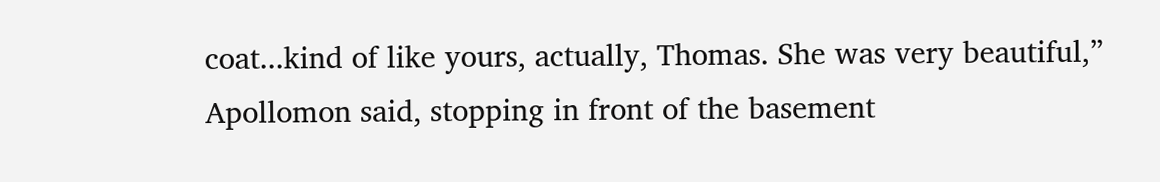coat...kind of like yours, actually, Thomas. She was very beautiful,” Apollomon said, stopping in front of the basement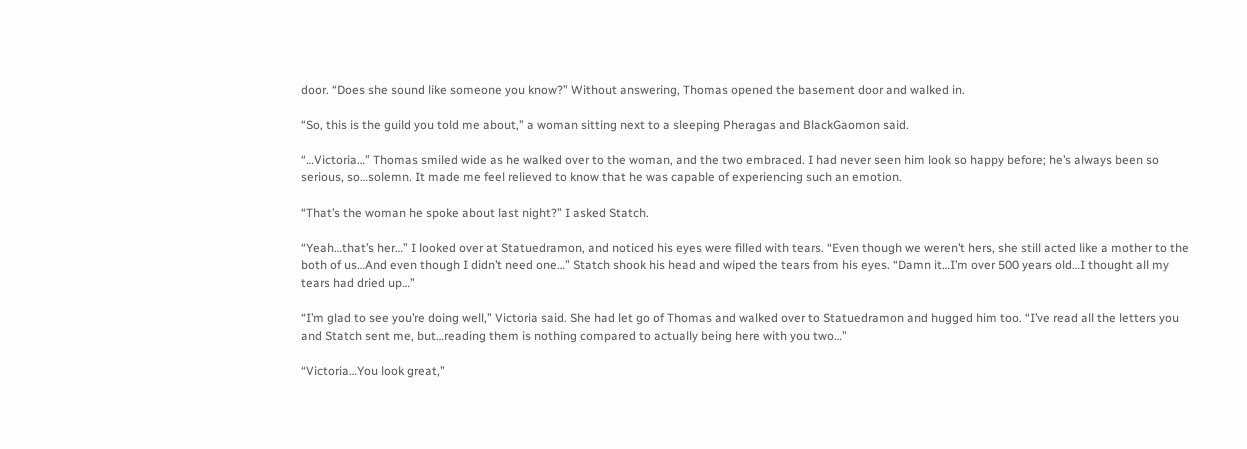door. “Does she sound like someone you know?” Without answering, Thomas opened the basement door and walked in.

“So, this is the guild you told me about,” a woman sitting next to a sleeping Pheragas and BlackGaomon said.

“…Victoria…” Thomas smiled wide as he walked over to the woman, and the two embraced. I had never seen him look so happy before; he’s always been so serious, so…solemn. It made me feel relieved to know that he was capable of experiencing such an emotion.

“That’s the woman he spoke about last night?” I asked Statch.

“Yeah…that’s her…” I looked over at Statuedramon, and noticed his eyes were filled with tears. “Even though we weren’t hers, she still acted like a mother to the both of us…And even though I didn’t need one…” Statch shook his head and wiped the tears from his eyes. “Damn it…I’m over 500 years old…I thought all my tears had dried up…”

“I’m glad to see you’re doing well,” Victoria said. She had let go of Thomas and walked over to Statuedramon and hugged him too. “I’ve read all the letters you and Statch sent me, but…reading them is nothing compared to actually being here with you two…”

“Victoria…You look great,”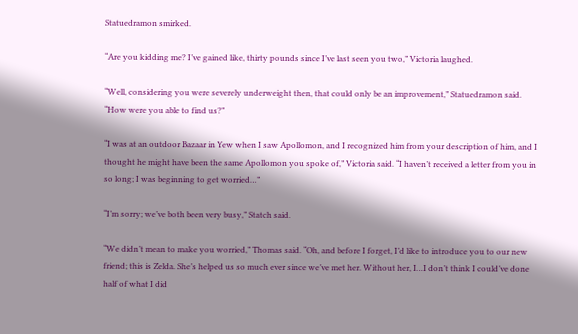Statuedramon smirked.

“Are you kidding me? I’ve gained like, thirty pounds since I’ve last seen you two,” Victoria laughed.

“Well, considering you were severely underweight then, that could only be an improvement,” Statuedramon said. “How were you able to find us?”

“I was at an outdoor Bazaar in Yew when I saw Apollomon, and I recognized him from your description of him, and I thought he might have been the same Apollomon you spoke of,” Victoria said. “I haven’t received a letter from you in so long; I was beginning to get worried…”

“I’m sorry; we’ve both been very busy,” Statch said.

“We didn’t mean to make you worried,” Thomas said. “Oh, and before I forget, I’d like to introduce you to our new friend; this is Zelda. She’s helped us so much ever since we’ve met her. Without her, I…I don’t think I could’ve done half of what I did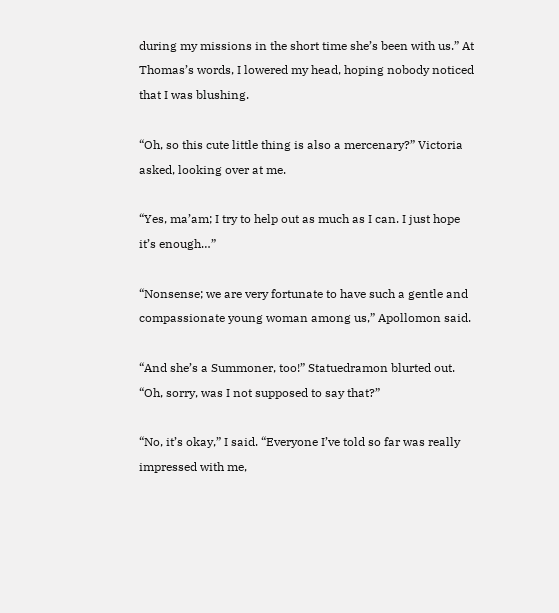during my missions in the short time she’s been with us.” At Thomas’s words, I lowered my head, hoping nobody noticed that I was blushing.

“Oh, so this cute little thing is also a mercenary?” Victoria asked, looking over at me.

“Yes, ma’am; I try to help out as much as I can. I just hope it’s enough…”

“Nonsense; we are very fortunate to have such a gentle and compassionate young woman among us,” Apollomon said.

“And she’s a Summoner, too!” Statuedramon blurted out. “Oh, sorry, was I not supposed to say that?”

“No, it’s okay,” I said. “Everyone I’ve told so far was really impressed with me,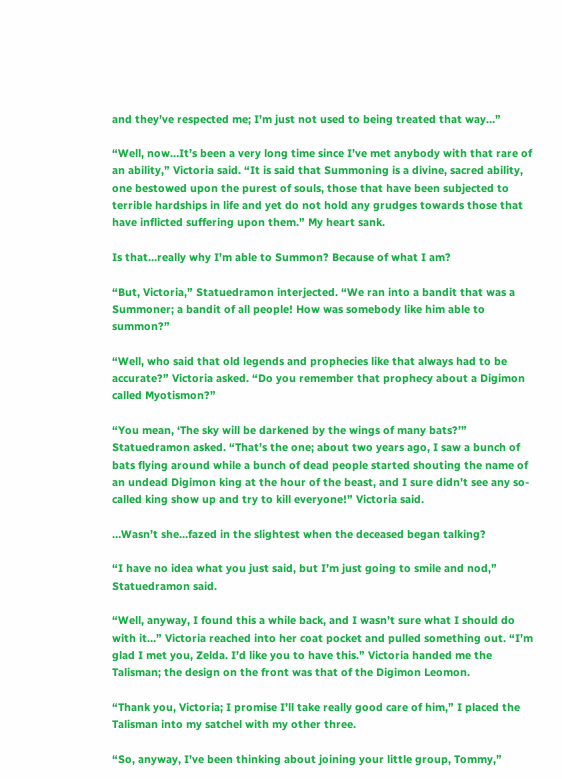and they’ve respected me; I’m just not used to being treated that way…”

“Well, now…It’s been a very long time since I’ve met anybody with that rare of an ability,” Victoria said. “It is said that Summoning is a divine, sacred ability, one bestowed upon the purest of souls, those that have been subjected to terrible hardships in life and yet do not hold any grudges towards those that have inflicted suffering upon them.” My heart sank.

Is that…really why I’m able to Summon? Because of what I am?

“But, Victoria,” Statuedramon interjected. “We ran into a bandit that was a Summoner; a bandit of all people! How was somebody like him able to summon?”

“Well, who said that old legends and prophecies like that always had to be accurate?” Victoria asked. “Do you remember that prophecy about a Digimon called Myotismon?”

“You mean, ‘The sky will be darkened by the wings of many bats?’” Statuedramon asked. “That’s the one; about two years ago, I saw a bunch of bats flying around while a bunch of dead people started shouting the name of an undead Digimon king at the hour of the beast, and I sure didn’t see any so-called king show up and try to kill everyone!” Victoria said.

…Wasn’t she…fazed in the slightest when the deceased began talking?

“I have no idea what you just said, but I’m just going to smile and nod,” Statuedramon said.

“Well, anyway, I found this a while back, and I wasn’t sure what I should do with it…” Victoria reached into her coat pocket and pulled something out. “I’m glad I met you, Zelda. I’d like you to have this.” Victoria handed me the Talisman; the design on the front was that of the Digimon Leomon.

“Thank you, Victoria; I promise I’ll take really good care of him,” I placed the Talisman into my satchel with my other three.

“So, anyway, I’ve been thinking about joining your little group, Tommy,”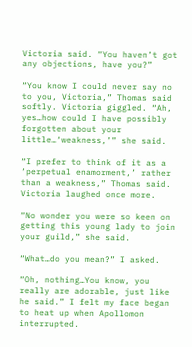Victoria said. “You haven’t got any objections, have you?”

“You know I could never say no to you, Victoria,” Thomas said softly. Victoria giggled. “Ah, yes…how could I have possibly forgotten about your little…‘weakness,’” she said.

“I prefer to think of it as a ‘perpetual enamorment,’ rather than a weakness,” Thomas said. Victoria laughed once more.

“No wonder you were so keen on getting this young lady to join your guild,” she said.

“What…do you mean?” I asked.

“Oh, nothing…You know, you really are adorable, just like he said.” I felt my face began to heat up when Apollomon interrupted.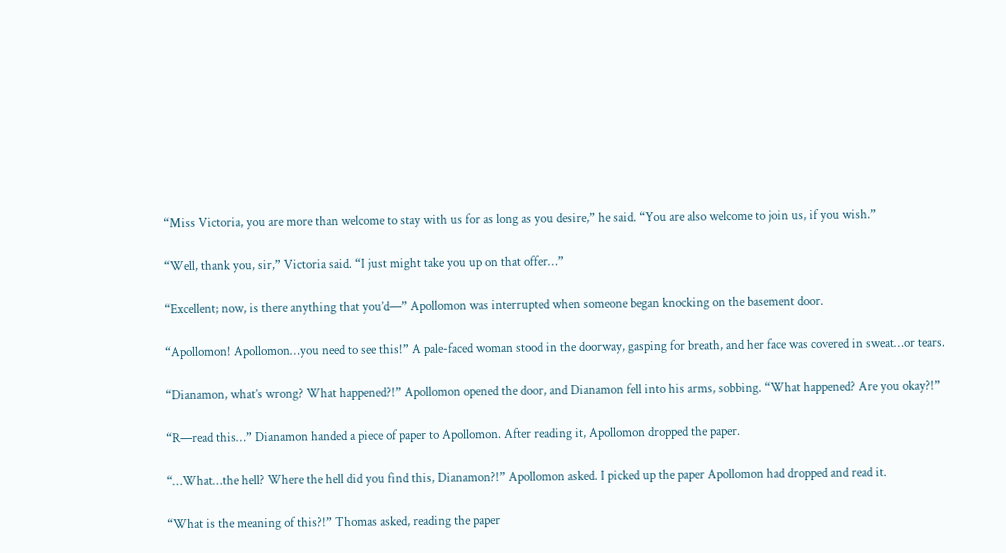“Miss Victoria, you are more than welcome to stay with us for as long as you desire,” he said. “You are also welcome to join us, if you wish.”

“Well, thank you, sir,” Victoria said. “I just might take you up on that offer…”

“Excellent; now, is there anything that you’d—” Apollomon was interrupted when someone began knocking on the basement door.

“Apollomon! Apollomon…you need to see this!” A pale-faced woman stood in the doorway, gasping for breath, and her face was covered in sweat…or tears.

“Dianamon, what’s wrong? What happened?!” Apollomon opened the door, and Dianamon fell into his arms, sobbing. “What happened? Are you okay?!”

“R—read this…” Dianamon handed a piece of paper to Apollomon. After reading it, Apollomon dropped the paper.

“…What…the hell? Where the hell did you find this, Dianamon?!” Apollomon asked. I picked up the paper Apollomon had dropped and read it.

“What is the meaning of this?!” Thomas asked, reading the paper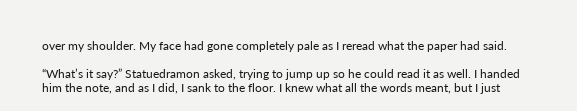over my shoulder. My face had gone completely pale as I reread what the paper had said.

“What’s it say?” Statuedramon asked, trying to jump up so he could read it as well. I handed him the note, and as I did, I sank to the floor. I knew what all the words meant, but I just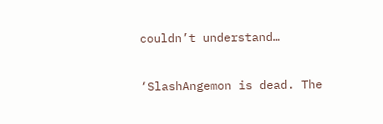couldn’t understand…

‘SlashAngemon is dead. The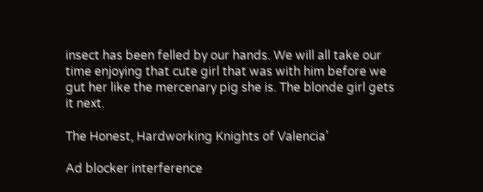insect has been felled by our hands. We will all take our time enjoying that cute girl that was with him before we gut her like the mercenary pig she is. The blonde girl gets it next.

The Honest, Hardworking Knights of Valencia’

Ad blocker interference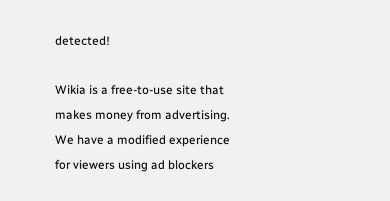detected!

Wikia is a free-to-use site that makes money from advertising. We have a modified experience for viewers using ad blockers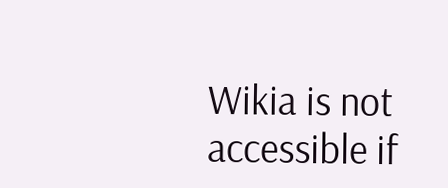Wikia is not accessible if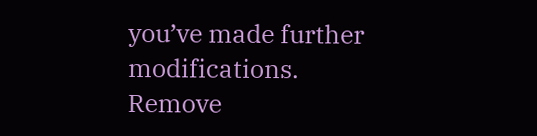you’ve made further modifications. Remove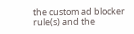the custom ad blocker rule(s) and the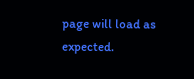page will load as expected.